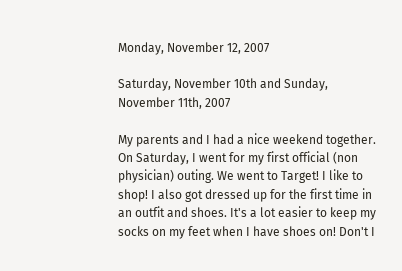Monday, November 12, 2007

Saturday, November 10th and Sunday, November 11th, 2007

My parents and I had a nice weekend together. On Saturday, I went for my first official (non physician) outing. We went to Target! I like to shop! I also got dressed up for the first time in an outfit and shoes. It's a lot easier to keep my socks on my feet when I have shoes on! Don't I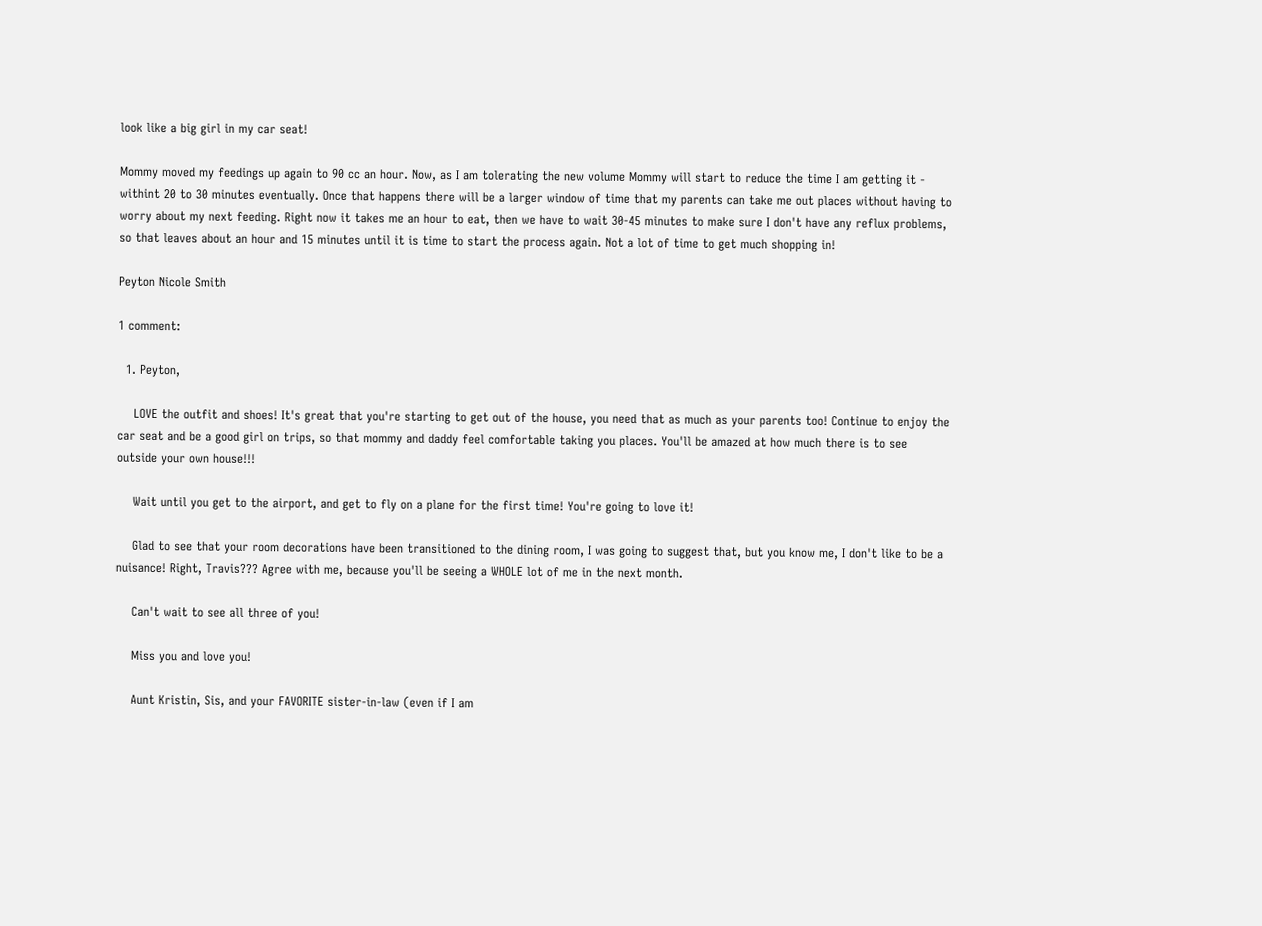look like a big girl in my car seat!

Mommy moved my feedings up again to 90 cc an hour. Now, as I am tolerating the new volume Mommy will start to reduce the time I am getting it - withint 20 to 30 minutes eventually. Once that happens there will be a larger window of time that my parents can take me out places without having to worry about my next feeding. Right now it takes me an hour to eat, then we have to wait 30-45 minutes to make sure I don't have any reflux problems, so that leaves about an hour and 15 minutes until it is time to start the process again. Not a lot of time to get much shopping in!

Peyton Nicole Smith

1 comment:

  1. Peyton,

    LOVE the outfit and shoes! It's great that you're starting to get out of the house, you need that as much as your parents too! Continue to enjoy the car seat and be a good girl on trips, so that mommy and daddy feel comfortable taking you places. You'll be amazed at how much there is to see outside your own house!!!

    Wait until you get to the airport, and get to fly on a plane for the first time! You're going to love it!

    Glad to see that your room decorations have been transitioned to the dining room, I was going to suggest that, but you know me, I don't like to be a nuisance! Right, Travis??? Agree with me, because you'll be seeing a WHOLE lot of me in the next month.

    Can't wait to see all three of you!

    Miss you and love you!

    Aunt Kristin, Sis, and your FAVORITE sister-in-law (even if I am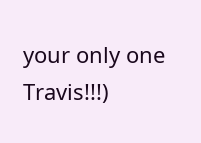your only one Travis!!!)